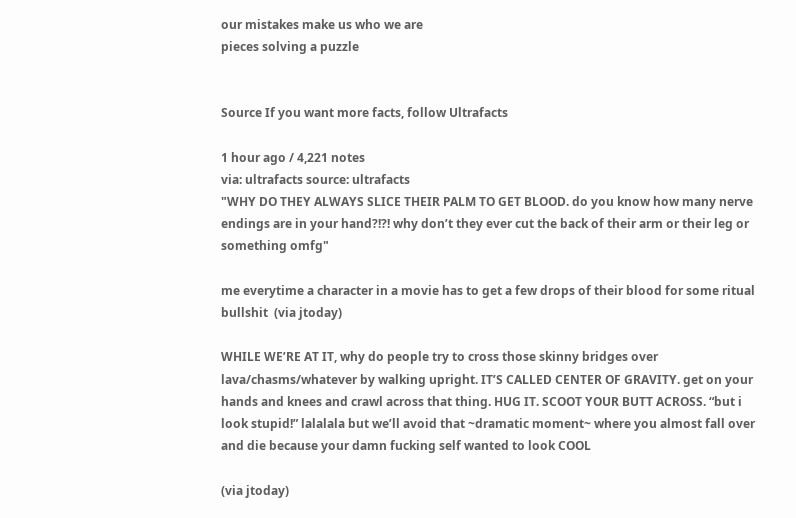our mistakes make us who we are
pieces solving a puzzle


Source If you want more facts, follow Ultrafacts

1 hour ago / 4,221 notes
via: ultrafacts source: ultrafacts
"WHY DO THEY ALWAYS SLICE THEIR PALM TO GET BLOOD. do you know how many nerve endings are in your hand?!?! why don’t they ever cut the back of their arm or their leg or something omfg"

me everytime a character in a movie has to get a few drops of their blood for some ritual bullshit  (via jtoday)

WHILE WE’RE AT IT, why do people try to cross those skinny bridges over lava/chasms/whatever by walking upright. IT’S CALLED CENTER OF GRAVITY. get on your hands and knees and crawl across that thing. HUG IT. SCOOT YOUR BUTT ACROSS. “but i look stupid!” lalalala but we’ll avoid that ~dramatic moment~ where you almost fall over and die because your damn fucking self wanted to look COOL

(via jtoday)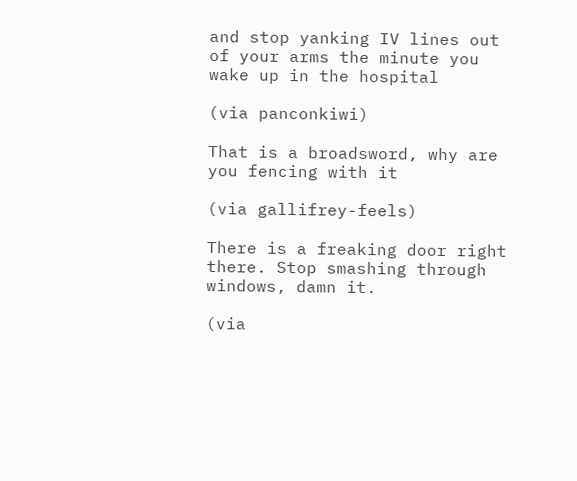and stop yanking IV lines out of your arms the minute you wake up in the hospital

(via panconkiwi)

That is a broadsword, why are you fencing with it

(via gallifrey-feels)

There is a freaking door right there. Stop smashing through windows, damn it.

(via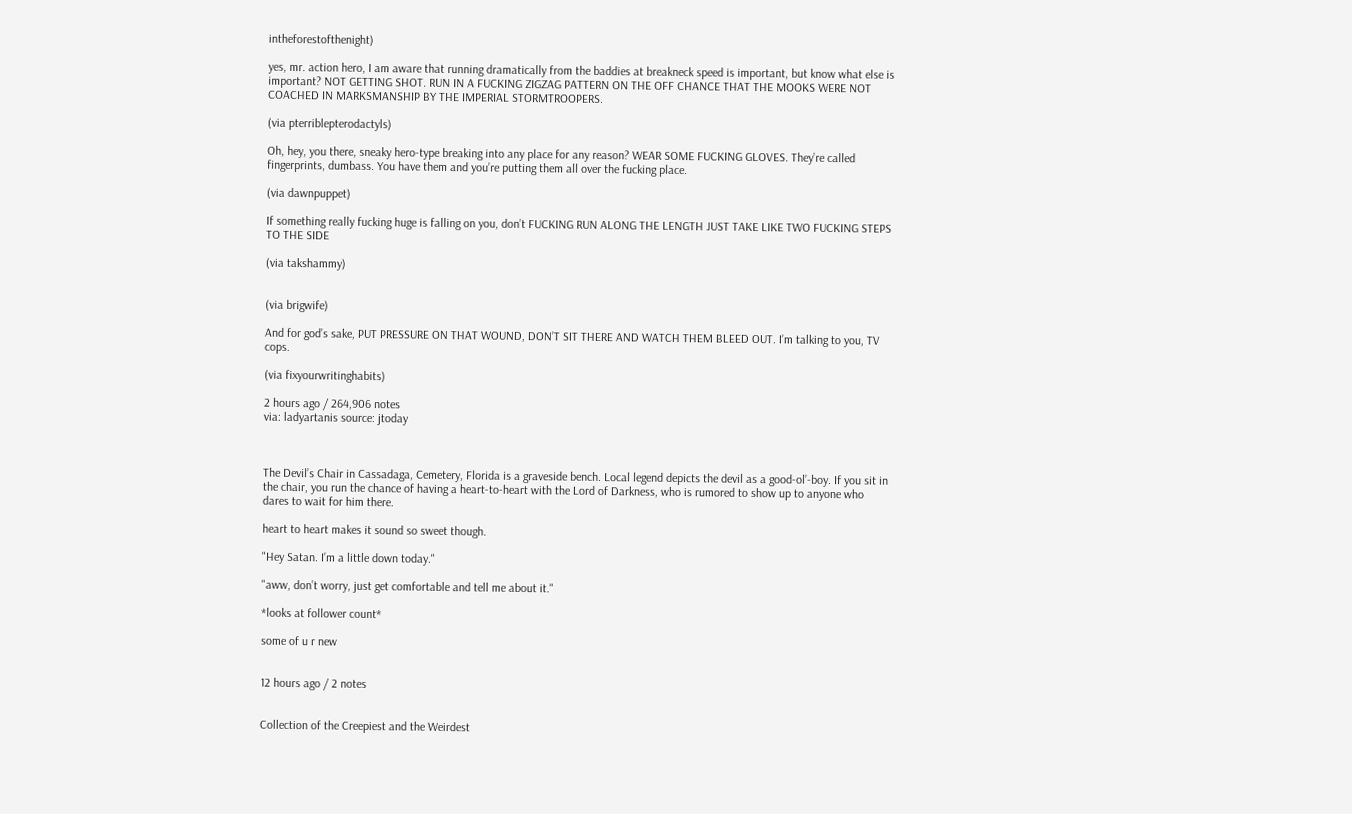intheforestofthenight)

yes, mr. action hero, I am aware that running dramatically from the baddies at breakneck speed is important, but know what else is important? NOT GETTING SHOT. RUN IN A FUCKING ZIGZAG PATTERN ON THE OFF CHANCE THAT THE MOOKS WERE NOT COACHED IN MARKSMANSHIP BY THE IMPERIAL STORMTROOPERS.

(via pterriblepterodactyls)

Oh, hey, you there, sneaky hero-type breaking into any place for any reason? WEAR SOME FUCKING GLOVES. They’re called fingerprints, dumbass. You have them and you’re putting them all over the fucking place.

(via dawnpuppet)

If something really fucking huge is falling on you, don’t FUCKING RUN ALONG THE LENGTH JUST TAKE LIKE TWO FUCKING STEPS TO THE SIDE

(via takshammy)


(via brigwife)

And for god’s sake, PUT PRESSURE ON THAT WOUND, DON’T SIT THERE AND WATCH THEM BLEED OUT. I’m talking to you, TV cops.

(via fixyourwritinghabits)

2 hours ago / 264,906 notes
via: ladyartanis source: jtoday



The Devil’s Chair in Cassadaga, Cemetery, Florida is a graveside bench. Local legend depicts the devil as a good-ol’-boy. If you sit in the chair, you run the chance of having a heart-to-heart with the Lord of Darkness, who is rumored to show up to anyone who dares to wait for him there.

heart to heart makes it sound so sweet though.

"Hey Satan. I’m a little down today."

"aww, don’t worry, just get comfortable and tell me about it."

*looks at follower count*

some of u r new


12 hours ago / 2 notes


Collection of the Creepiest and the Weirdest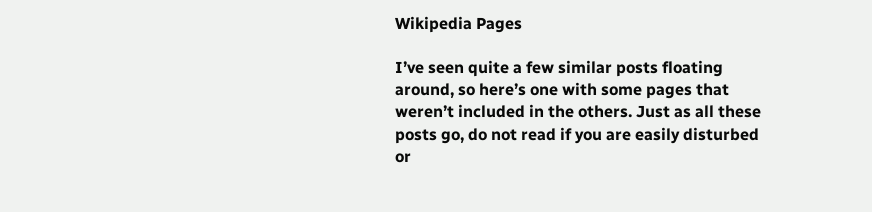Wikipedia Pages

I’ve seen quite a few similar posts floating around, so here’s one with some pages that weren’t included in the others. Just as all these posts go, do not read if you are easily disturbed or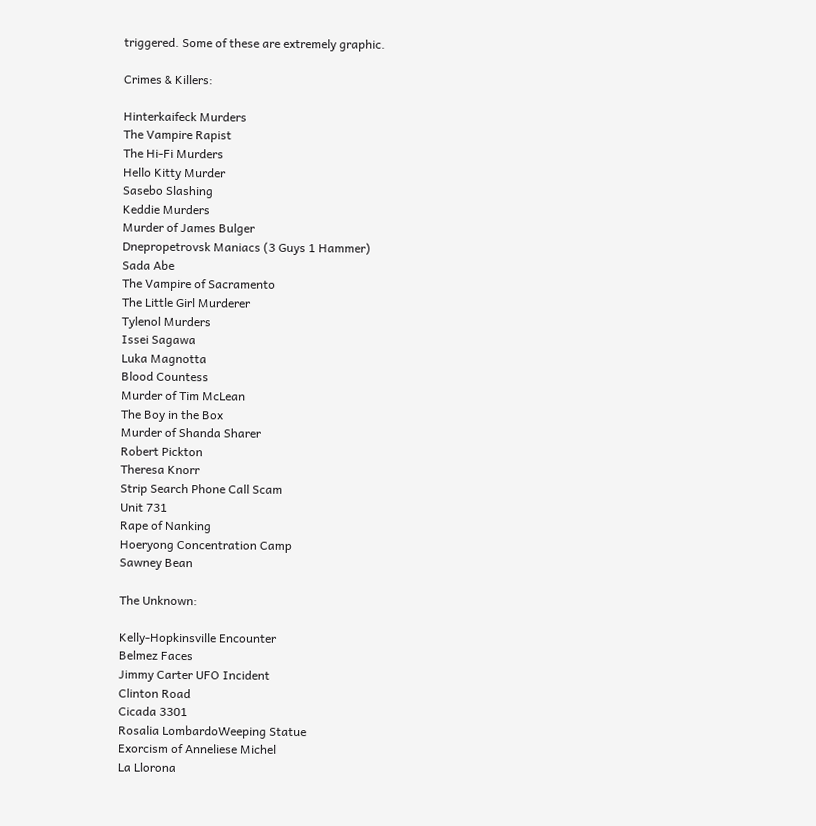triggered. Some of these are extremely graphic.

Crimes & Killers:

Hinterkaifeck Murders
The Vampire Rapist
The Hi-Fi Murders
Hello Kitty Murder
Sasebo Slashing
Keddie Murders
Murder of James Bulger
Dnepropetrovsk Maniacs (3 Guys 1 Hammer)
Sada Abe
The Vampire of Sacramento
The Little Girl Murderer
Tylenol Murders
Issei Sagawa
Luka Magnotta
Blood Countess
Murder of Tim McLean
The Boy in the Box
Murder of Shanda Sharer
Robert Pickton
Theresa Knorr
Strip Search Phone Call Scam
Unit 731
Rape of Nanking
Hoeryong Concentration Camp
Sawney Bean

The Unknown:

Kelly-Hopkinsville Encounter
Belmez Faces
Jimmy Carter UFO Incident
Clinton Road
Cicada 3301
Rosalia LombardoWeeping Statue
Exorcism of Anneliese Michel
La Llorona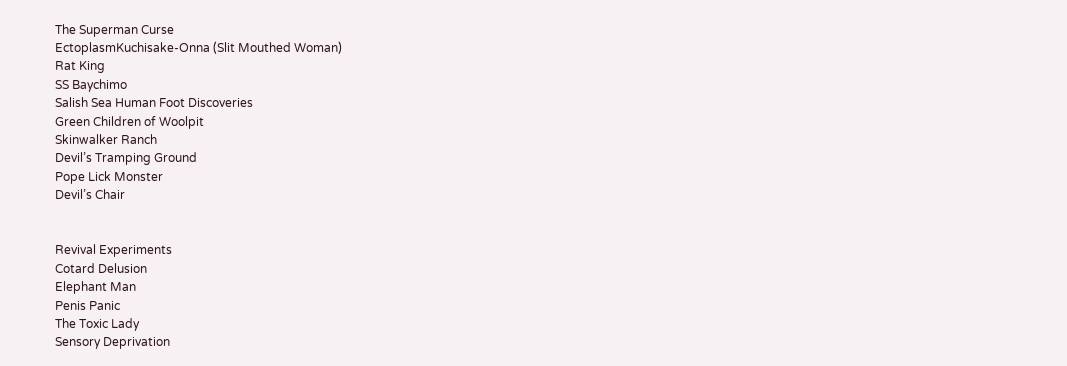The Superman Curse
EctoplasmKuchisake-Onna (Slit Mouthed Woman)
Rat King
SS Baychimo
Salish Sea Human Foot Discoveries
Green Children of Woolpit
Skinwalker Ranch
Devil’s Tramping Ground
Pope Lick Monster
Devil’s Chair


Revival Experiments
Cotard Delusion
Elephant Man
Penis Panic
The Toxic Lady
Sensory Deprivation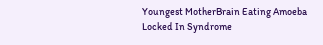Youngest MotherBrain Eating Amoeba
Locked In Syndrome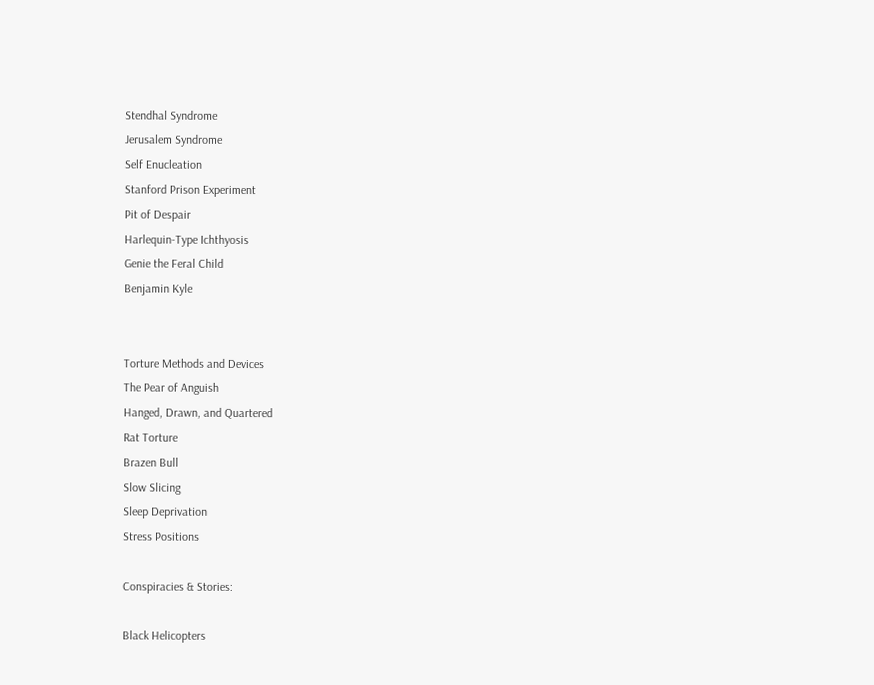Stendhal Syndrome
Jerusalem Syndrome
Self Enucleation
Stanford Prison Experiment
Pit of Despair
Harlequin-Type Ichthyosis
Genie the Feral Child
Benjamin Kyle


Torture Methods and Devices
The Pear of Anguish
Hanged, Drawn, and Quartered
Rat Torture
Brazen Bull
Slow Slicing
Sleep Deprivation
Stress Positions

Conspiracies & Stories:

Black Helicopters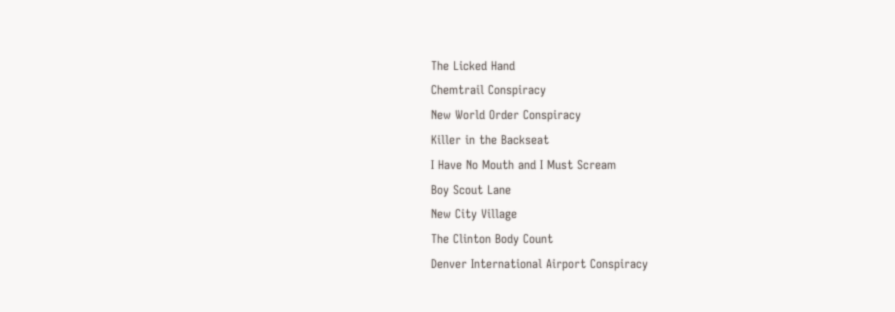The Licked Hand
Chemtrail Conspiracy
New World Order Conspiracy
Killer in the Backseat
I Have No Mouth and I Must Scream
Boy Scout Lane
New City Village
The Clinton Body Count
Denver International Airport Conspiracy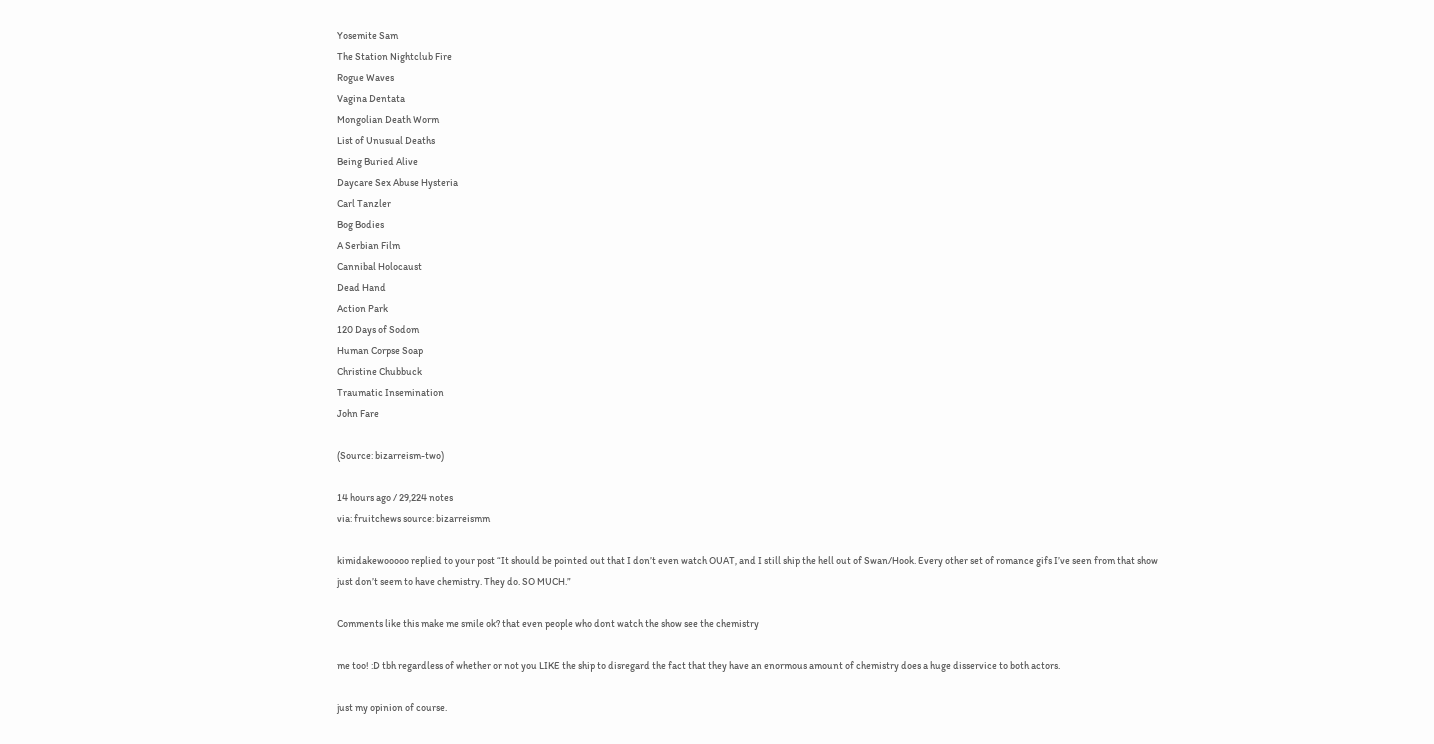Yosemite Sam
The Station Nightclub Fire
Rogue Waves
Vagina Dentata
Mongolian Death Worm
List of Unusual Deaths
Being Buried Alive
Daycare Sex Abuse Hysteria
Carl Tanzler
Bog Bodies
A Serbian Film
Cannibal Holocaust
Dead Hand
Action Park
120 Days of Sodom
Human Corpse Soap
Christine Chubbuck
Traumatic Insemination
John Fare

(Source: bizarreism-two)

14 hours ago / 29,224 notes
via: fruitchews source: bizarreismm

kimidakewooooo replied to your post “It should be pointed out that I don’t even watch OUAT, and I still ship the hell out of Swan/Hook. Every other set of romance gifs I’ve seen from that show just don’t seem to have chemistry. They do. SO MUCH.”

Comments like this make me smile ok? that even people who dont watch the show see the chemistry

me too! :D tbh regardless of whether or not you LIKE the ship to disregard the fact that they have an enormous amount of chemistry does a huge disservice to both actors.

just my opinion of course.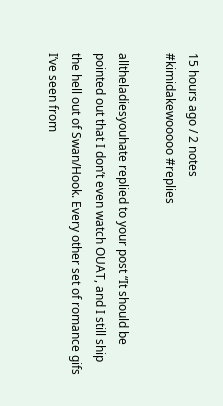15 hours ago / 2 notes
#kimidakewooooo #replies

alltheladiesyouhate replied to your post “It should be pointed out that I don’t even watch OUAT, and I still ship the hell out of Swan/Hook. Every other set of romance gifs I’ve seen from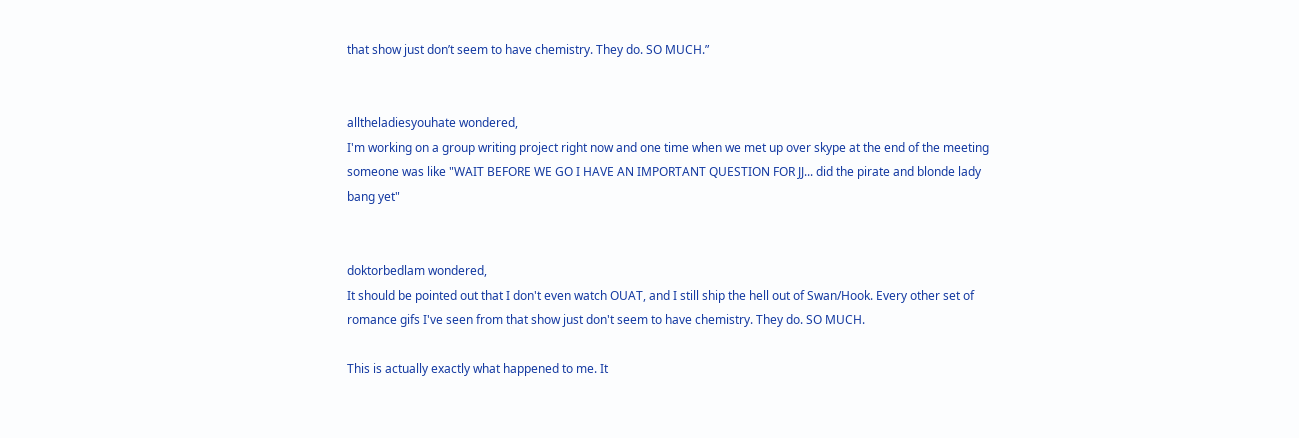that show just don’t seem to have chemistry. They do. SO MUCH.”


alltheladiesyouhate wondered,
I'm working on a group writing project right now and one time when we met up over skype at the end of the meeting someone was like "WAIT BEFORE WE GO I HAVE AN IMPORTANT QUESTION FOR JJ... did the pirate and blonde lady bang yet"


doktorbedlam wondered,
It should be pointed out that I don't even watch OUAT, and I still ship the hell out of Swan/Hook. Every other set of romance gifs I've seen from that show just don't seem to have chemistry. They do. SO MUCH.

This is actually exactly what happened to me. It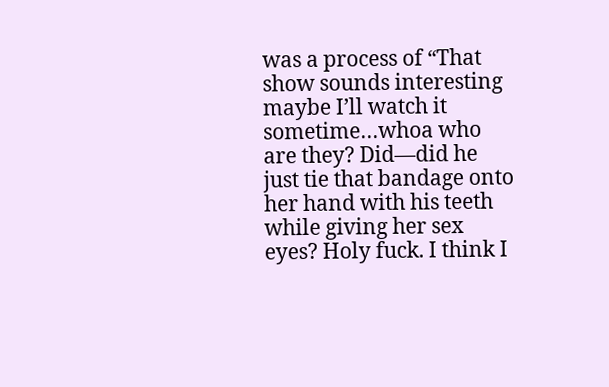was a process of “That show sounds interesting maybe I’ll watch it sometime…whoa who are they? Did—did he just tie that bandage onto her hand with his teeth while giving her sex eyes? Holy fuck. I think I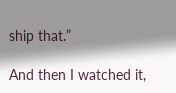ship that.”

And then I watched it,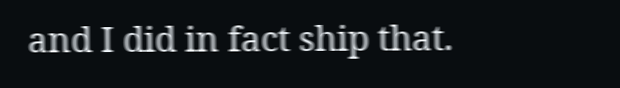and I did in fact ship that.